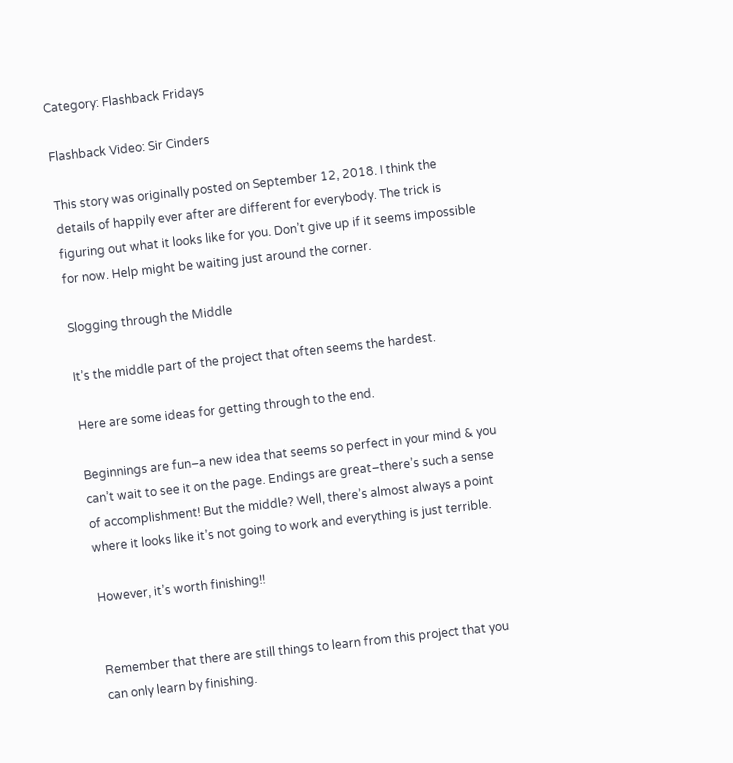Category: Flashback Fridays

Flashback Video: Sir Cinders

This story was originally posted on September 12, 2018. I think the details of happily ever after are different for everybody. The trick is figuring out what it looks like for you. Don’t give up if it seems impossible for now. Help might be waiting just around the corner.

Slogging through the Middle

It’s the middle part of the project that often seems the hardest.

Here are some ideas for getting through to the end.

Beginnings are fun–a new idea that seems so perfect in your mind & you can’t wait to see it on the page. Endings are great–there’s such a sense of accomplishment! But the middle? Well, there’s almost always a point where it looks like it’s not going to work and everything is just terrible.

However, it’s worth finishing!!


Remember that there are still things to learn from this project that you can only learn by finishing.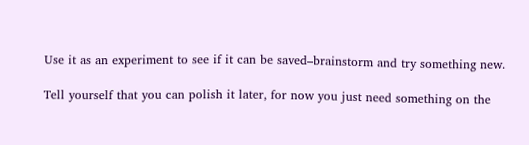Use it as an experiment to see if it can be saved–brainstorm and try something new.

Tell yourself that you can polish it later, for now you just need something on the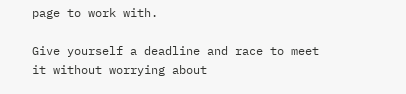page to work with.

Give yourself a deadline and race to meet it without worrying about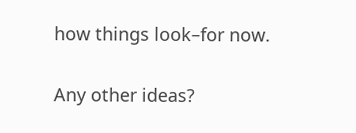how things look–for now.

Any other ideas?